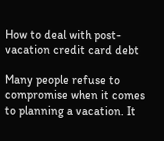How to deal with post-vacation credit card debt

Many people refuse to compromise when it comes to planning a vacation. It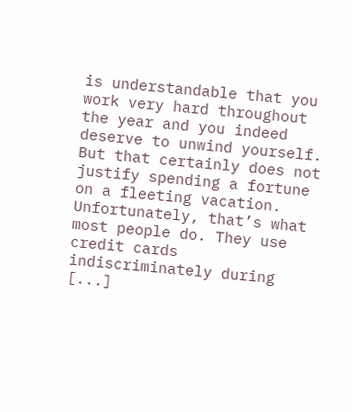is understandable that you work very hard throughout the year and you indeed deserve to unwind yourself. But that certainly does not justify spending a fortune on a fleeting vacation. Unfortunately, that’s what most people do. They use credit cards indiscriminately during [...]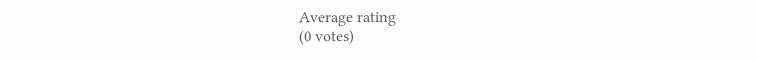Average rating
(0 votes)